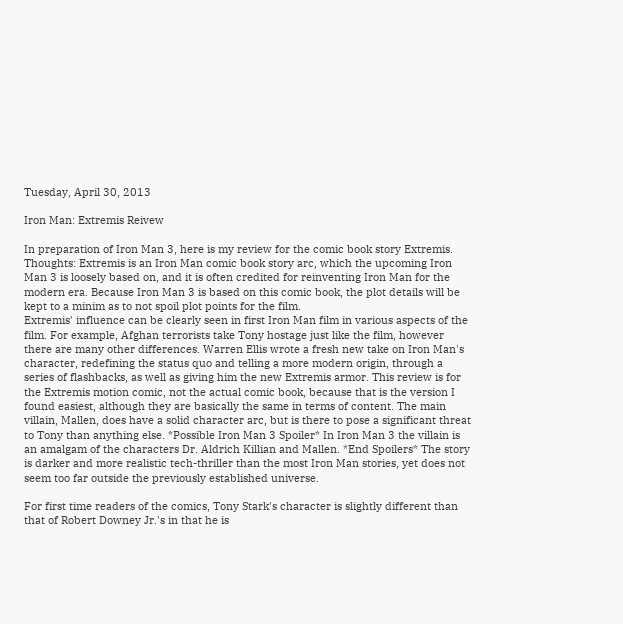Tuesday, April 30, 2013

Iron Man: Extremis Reivew

In preparation of Iron Man 3, here is my review for the comic book story Extremis.
Thoughts: Extremis is an Iron Man comic book story arc, which the upcoming Iron Man 3 is loosely based on, and it is often credited for reinventing Iron Man for the modern era. Because Iron Man 3 is based on this comic book, the plot details will be kept to a minim as to not spoil plot points for the film.
Extremis' influence can be clearly seen in first Iron Man film in various aspects of the film. For example, Afghan terrorists take Tony hostage just like the film, however there are many other differences. Warren Ellis wrote a fresh new take on Iron Man's character, redefining the status quo and telling a more modern origin, through a series of flashbacks, as well as giving him the new Extremis armor. This review is for the Extremis motion comic, not the actual comic book, because that is the version I found easiest, although they are basically the same in terms of content. The main villain, Mallen, does have a solid character arc, but is there to pose a significant threat to Tony than anything else. *Possible Iron Man 3 Spoiler* In Iron Man 3 the villain is an amalgam of the characters Dr. Aldrich Killian and Mallen. *End Spoilers* The story is darker and more realistic tech-thriller than the most Iron Man stories, yet does not seem too far outside the previously established universe.

For first time readers of the comics, Tony Stark's character is slightly different than that of Robert Downey Jr.'s in that he is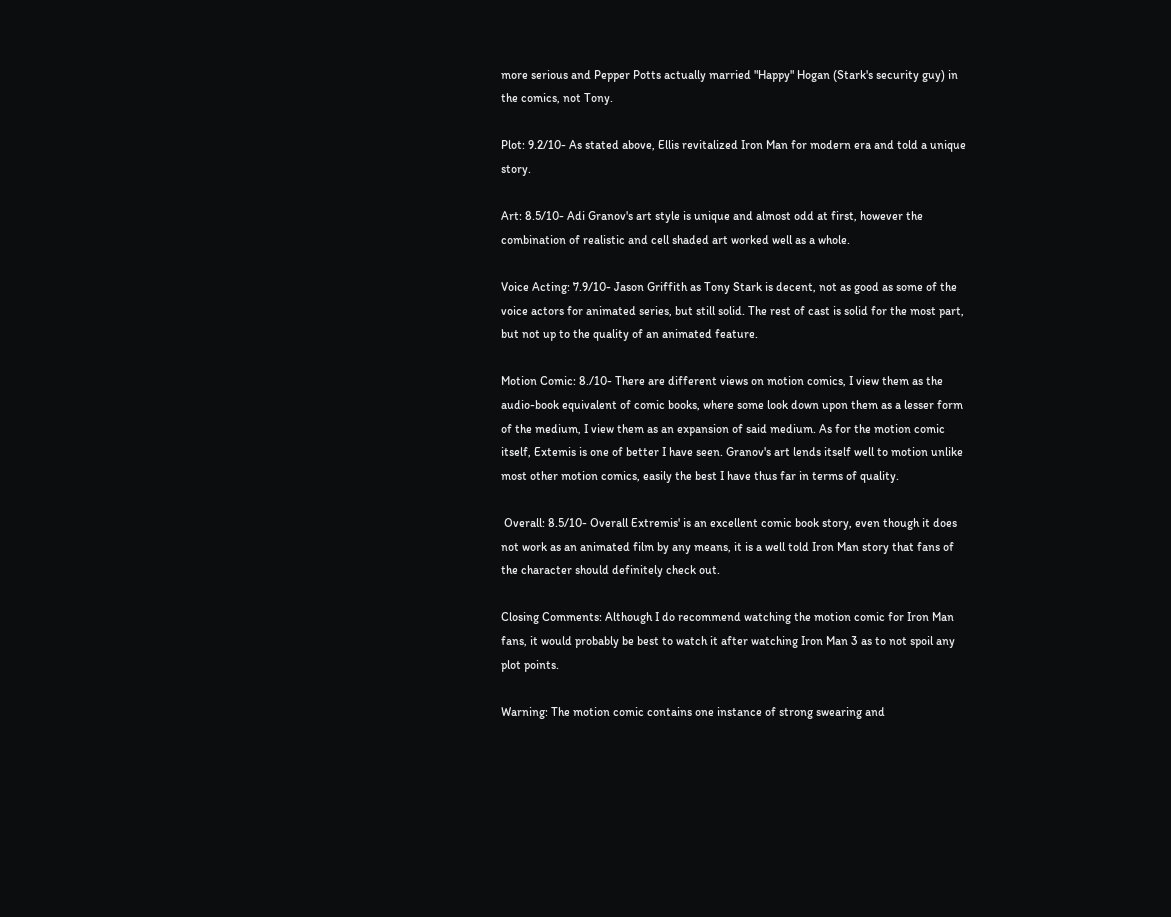more serious and Pepper Potts actually married "Happy" Hogan (Stark's security guy) in the comics, not Tony.

Plot: 9.2/10- As stated above, Ellis revitalized Iron Man for modern era and told a unique story.

Art: 8.5/10- Adi Granov's art style is unique and almost odd at first, however the combination of realistic and cell shaded art worked well as a whole.

Voice Acting: 7.9/10- Jason Griffith as Tony Stark is decent, not as good as some of the voice actors for animated series, but still solid. The rest of cast is solid for the most part, but not up to the quality of an animated feature.

Motion Comic: 8./10- There are different views on motion comics, I view them as the audio-book equivalent of comic books, where some look down upon them as a lesser form of the medium, I view them as an expansion of said medium. As for the motion comic itself, Extemis is one of better I have seen. Granov's art lends itself well to motion unlike most other motion comics, easily the best I have thus far in terms of quality.

 Overall: 8.5/10- Overall Extremis' is an excellent comic book story, even though it does not work as an animated film by any means, it is a well told Iron Man story that fans of the character should definitely check out.

Closing Comments: Although I do recommend watching the motion comic for Iron Man fans, it would probably be best to watch it after watching Iron Man 3 as to not spoil any plot points.

Warning: The motion comic contains one instance of strong swearing and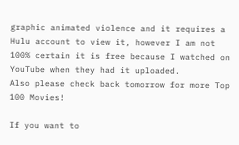graphic animated violence and it requires a Hulu account to view it, however I am not 100% certain it is free because I watched on YouTube when they had it uploaded.
Also please check back tomorrow for more Top 100 Movies!

If you want to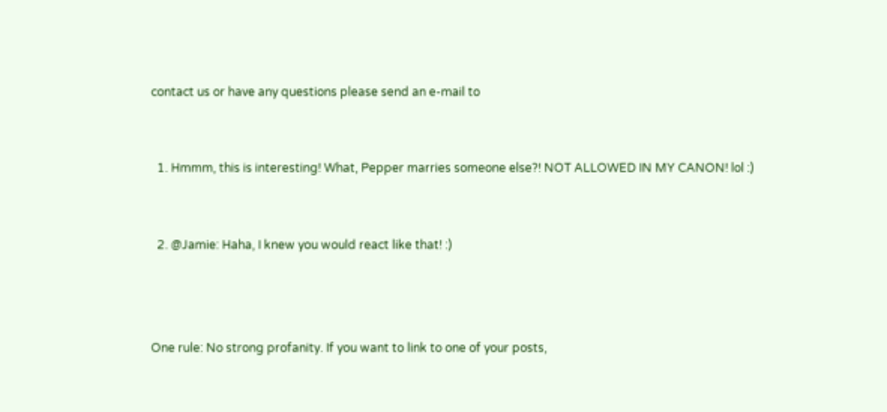contact us or have any questions please send an e-mail to


  1. Hmmm, this is interesting! What, Pepper marries someone else?! NOT ALLOWED IN MY CANON! lol :)


  2. @Jamie: Haha, I knew you would react like that! :)



One rule: No strong profanity. If you want to link to one of your posts,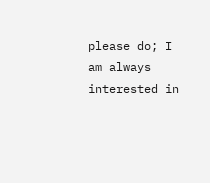please do; I am always interested in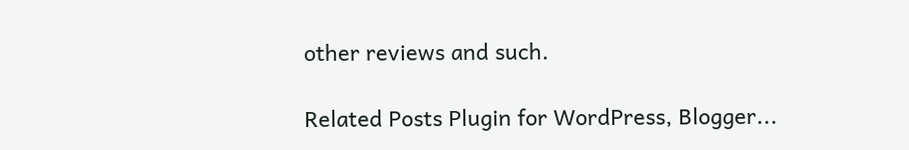other reviews and such.

Related Posts Plugin for WordPress, Blogger...